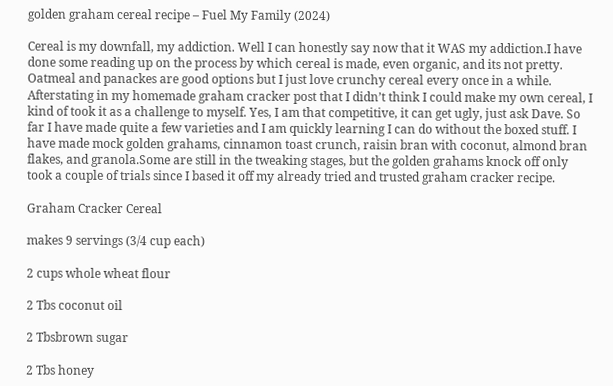golden graham cereal recipe – Fuel My Family (2024)

Cereal is my downfall, my addiction. Well I can honestly say now that it WAS my addiction.I have done some reading up on the process by which cereal is made, even organic, and its not pretty. Oatmeal and panackes are good options but I just love crunchy cereal every once in a while. Afterstating in my homemade graham cracker post that I didn’t think I could make my own cereal, I kind of took it as a challenge to myself. Yes, I am that competitive, it can get ugly, just ask Dave. So far I have made quite a few varieties and I am quickly learning I can do without the boxed stuff. I have made mock golden grahams, cinnamon toast crunch, raisin bran with coconut, almond bran flakes, and granola.Some are still in the tweaking stages, but the golden grahams knock off only took a couple of trials since I based it off my already tried and trusted graham cracker recipe.

Graham Cracker Cereal

makes 9 servings (3/4 cup each)

2 cups whole wheat flour

2 Tbs coconut oil

2 Tbsbrown sugar

2 Tbs honey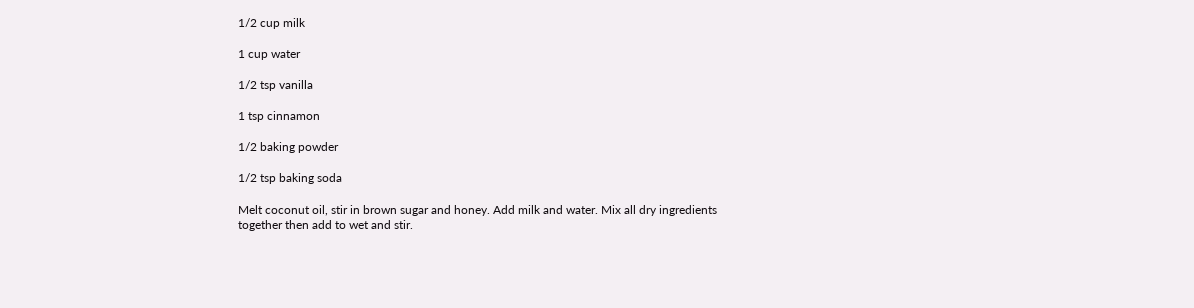1/2 cup milk

1 cup water

1/2 tsp vanilla

1 tsp cinnamon

1/2 baking powder

1/2 tsp baking soda

Melt coconut oil, stir in brown sugar and honey. Add milk and water. Mix all dry ingredients together then add to wet and stir.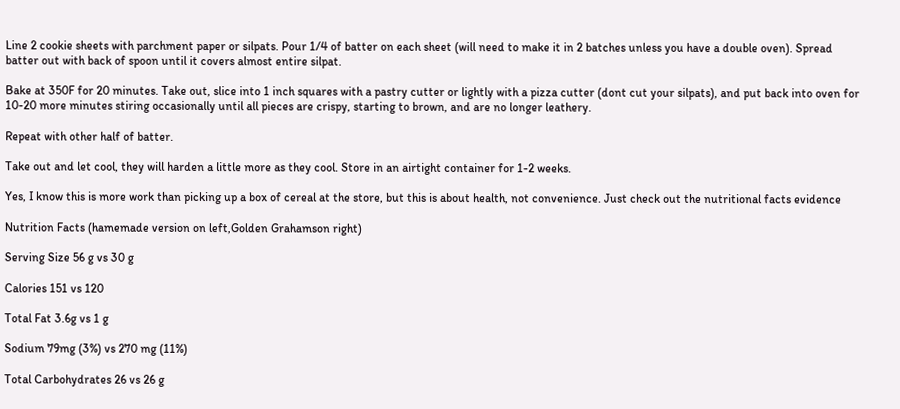Line 2 cookie sheets with parchment paper or silpats. Pour 1/4 of batter on each sheet (will need to make it in 2 batches unless you have a double oven). Spread batter out with back of spoon until it covers almost entire silpat.

Bake at 350F for 20 minutes. Take out, slice into 1 inch squares with a pastry cutter or lightly with a pizza cutter (dont cut your silpats), and put back into oven for 10-20 more minutes stiring occasionally until all pieces are crispy, starting to brown, and are no longer leathery.

Repeat with other half of batter.

Take out and let cool, they will harden a little more as they cool. Store in an airtight container for 1-2 weeks.

Yes, I know this is more work than picking up a box of cereal at the store, but this is about health, not convenience. Just check out the nutritional facts evidence

Nutrition Facts (hamemade version on left,Golden Grahamson right)

Serving Size 56 g vs 30 g

Calories 151 vs 120

Total Fat 3.6g vs 1 g

Sodium 79mg (3%) vs 270 mg (11%)

Total Carbohydrates 26 vs 26 g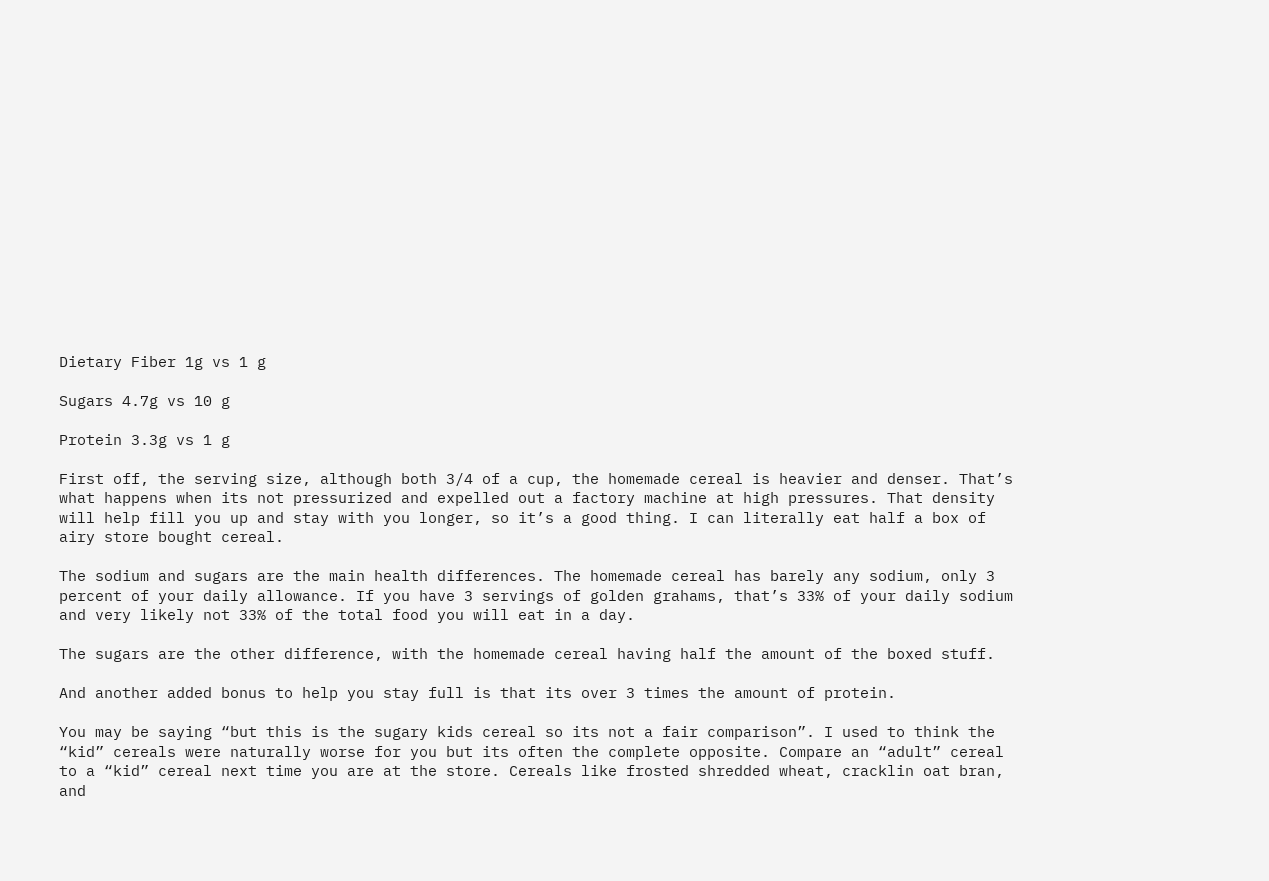Dietary Fiber 1g vs 1 g

Sugars 4.7g vs 10 g

Protein 3.3g vs 1 g

First off, the serving size, although both 3/4 of a cup, the homemade cereal is heavier and denser. That’s what happens when its not pressurized and expelled out a factory machine at high pressures. That density will help fill you up and stay with you longer, so it’s a good thing. I can literally eat half a box of airy store bought cereal.

The sodium and sugars are the main health differences. The homemade cereal has barely any sodium, only 3 percent of your daily allowance. If you have 3 servings of golden grahams, that’s 33% of your daily sodium and very likely not 33% of the total food you will eat in a day.

The sugars are the other difference, with the homemade cereal having half the amount of the boxed stuff.

And another added bonus to help you stay full is that its over 3 times the amount of protein.

You may be saying “but this is the sugary kids cereal so its not a fair comparison”. I used to think the “kid” cereals were naturally worse for you but its often the complete opposite. Compare an “adult” cereal to a “kid” cereal next time you are at the store. Cereals like frosted shredded wheat, cracklin oat bran, and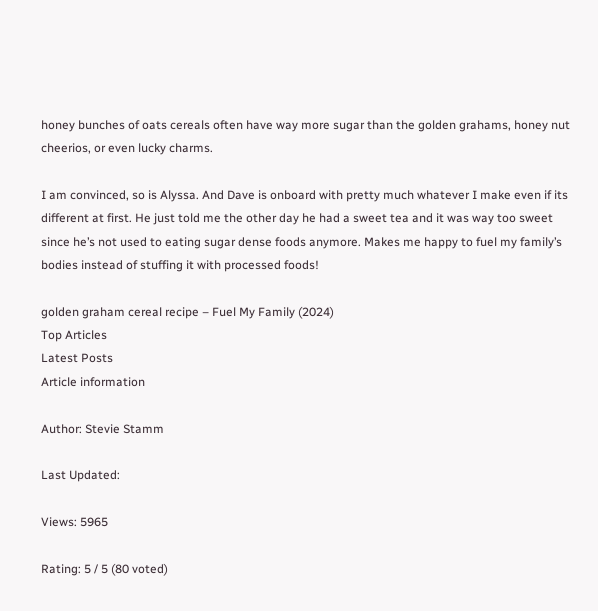honey bunches of oats cereals often have way more sugar than the golden grahams, honey nut cheerios, or even lucky charms.

I am convinced, so is Alyssa. And Dave is onboard with pretty much whatever I make even if its different at first. He just told me the other day he had a sweet tea and it was way too sweet since he’s not used to eating sugar dense foods anymore. Makes me happy to fuel my family’s bodies instead of stuffing it with processed foods!

golden graham cereal recipe – Fuel My Family (2024)
Top Articles
Latest Posts
Article information

Author: Stevie Stamm

Last Updated:

Views: 5965

Rating: 5 / 5 (80 voted)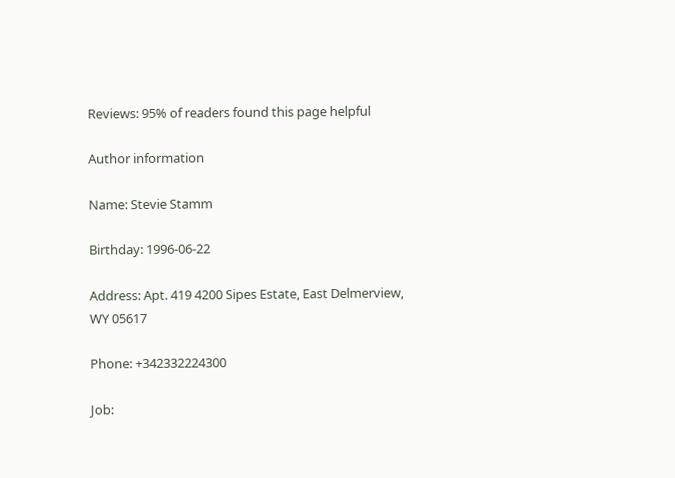Reviews: 95% of readers found this page helpful

Author information

Name: Stevie Stamm

Birthday: 1996-06-22

Address: Apt. 419 4200 Sipes Estate, East Delmerview, WY 05617

Phone: +342332224300

Job: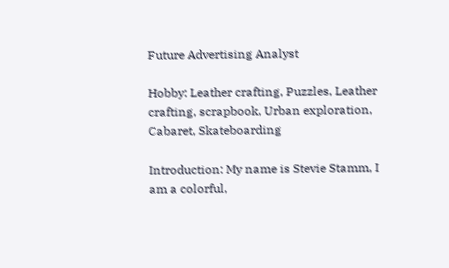Future Advertising Analyst

Hobby: Leather crafting, Puzzles, Leather crafting, scrapbook, Urban exploration, Cabaret, Skateboarding

Introduction: My name is Stevie Stamm, I am a colorful,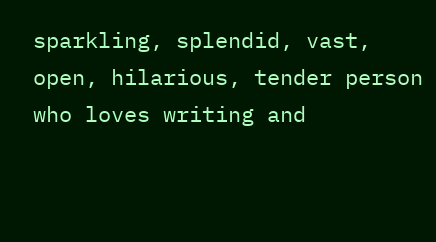sparkling, splendid, vast, open, hilarious, tender person who loves writing and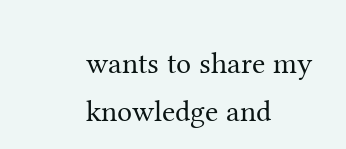wants to share my knowledge and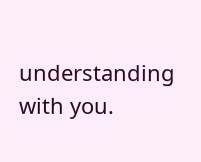understanding with you.